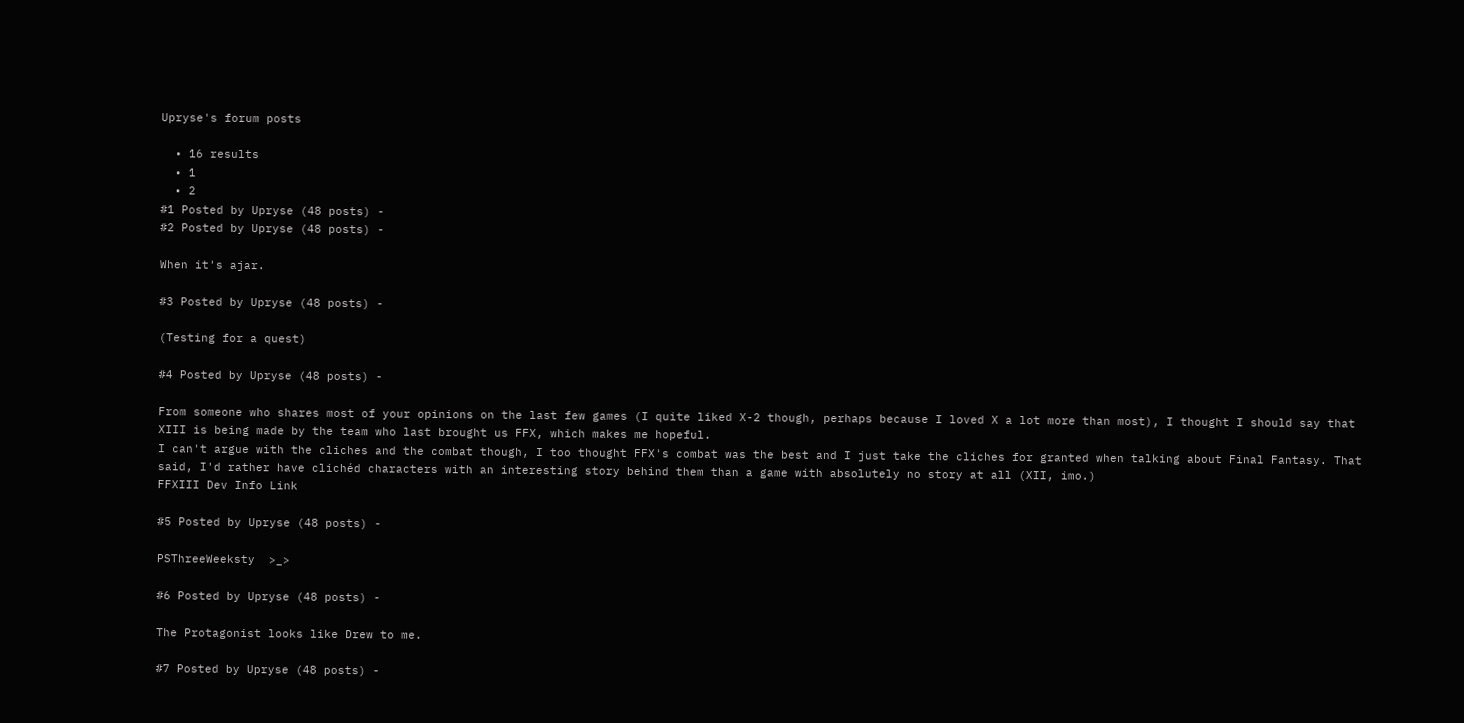Upryse's forum posts

  • 16 results
  • 1
  • 2
#1 Posted by Upryse (48 posts) -
#2 Posted by Upryse (48 posts) -

When it's ajar.

#3 Posted by Upryse (48 posts) -

(Testing for a quest)

#4 Posted by Upryse (48 posts) -

From someone who shares most of your opinions on the last few games (I quite liked X-2 though, perhaps because I loved X a lot more than most), I thought I should say that XIII is being made by the team who last brought us FFX, which makes me hopeful.
I can't argue with the cliches and the combat though, I too thought FFX's combat was the best and I just take the cliches for granted when talking about Final Fantasy. That said, I'd rather have clichéd characters with an interesting story behind them than a game with absolutely no story at all (XII, imo.)
FFXIII Dev Info Link

#5 Posted by Upryse (48 posts) -

PSThreeWeeksty  >_>

#6 Posted by Upryse (48 posts) -

The Protagonist looks like Drew to me.

#7 Posted by Upryse (48 posts) -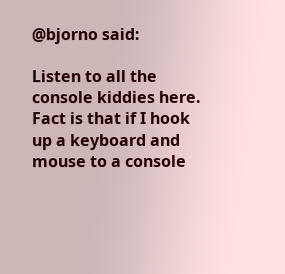@bjorno said:

Listen to all the console kiddies here. Fact is that if I hook up a keyboard and mouse to a console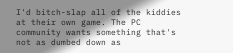I'd bitch-slap all of the kiddies at their own game. The PC community wants something that's not as dumbed down as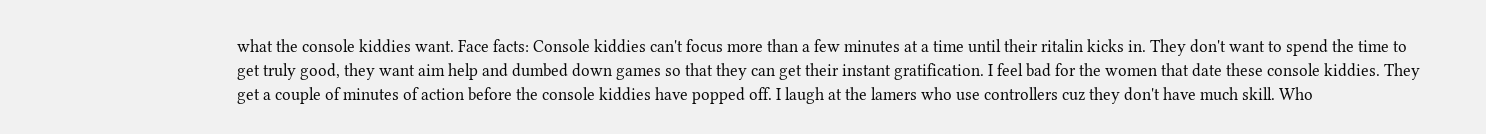what the console kiddies want. Face facts: Console kiddies can't focus more than a few minutes at a time until their ritalin kicks in. They don't want to spend the time to get truly good, they want aim help and dumbed down games so that they can get their instant gratification. I feel bad for the women that date these console kiddies. They get a couple of minutes of action before the console kiddies have popped off. I laugh at the lamers who use controllers cuz they don't have much skill. Who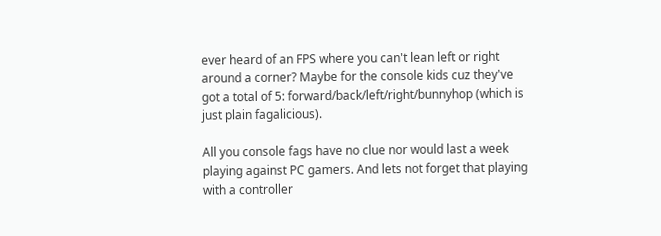ever heard of an FPS where you can't lean left or right around a corner? Maybe for the console kids cuz they've got a total of 5: forward/back/left/right/bunnyhop (which is just plain fagalicious).

All you console fags have no clue nor would last a week playing against PC gamers. And lets not forget that playing with a controller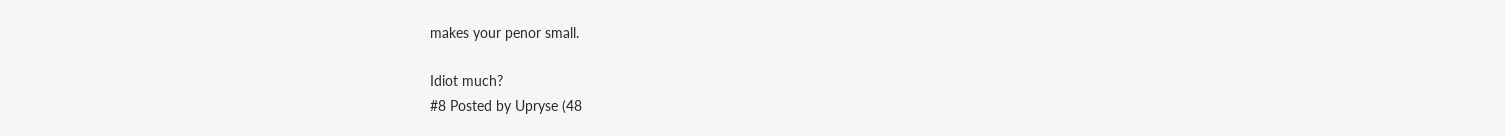makes your penor small.

Idiot much?
#8 Posted by Upryse (48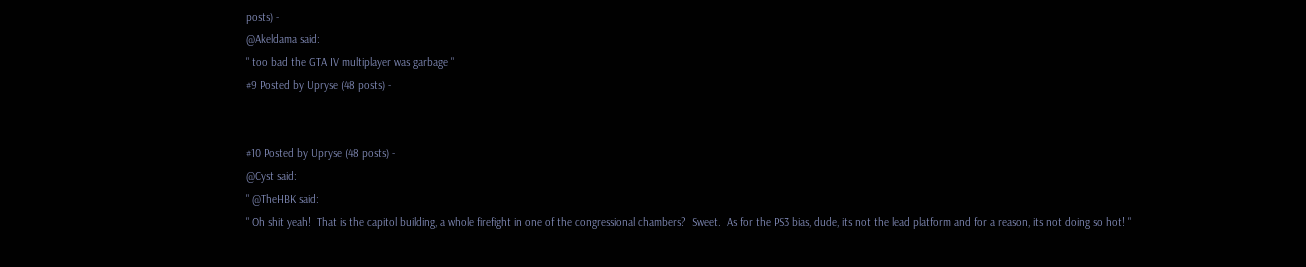posts) -
@Akeldama said:
" too bad the GTA IV multiplayer was garbage "
#9 Posted by Upryse (48 posts) -


#10 Posted by Upryse (48 posts) -
@Cyst said:
" @TheHBK said:
" Oh shit yeah!  That is the capitol building, a whole firefight in one of the congressional chambers?  Sweet.  As for the PS3 bias, dude, its not the lead platform and for a reason, its not doing so hot! "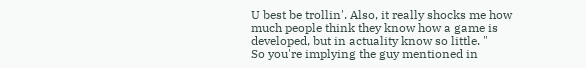U best be trollin'. Also, it really shocks me how much people think they know how a game is developed, but in actuality know so little. "
So you're implying the guy mentioned in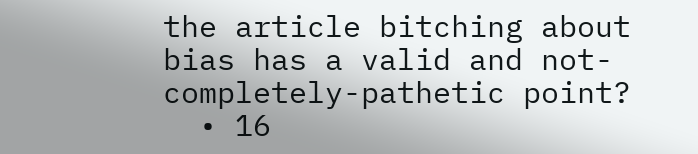the article bitching about bias has a valid and not-completely-pathetic point?
  • 16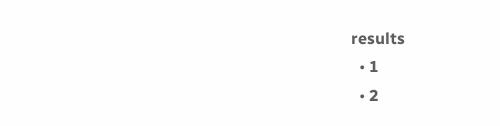results
  • 1
  • 2